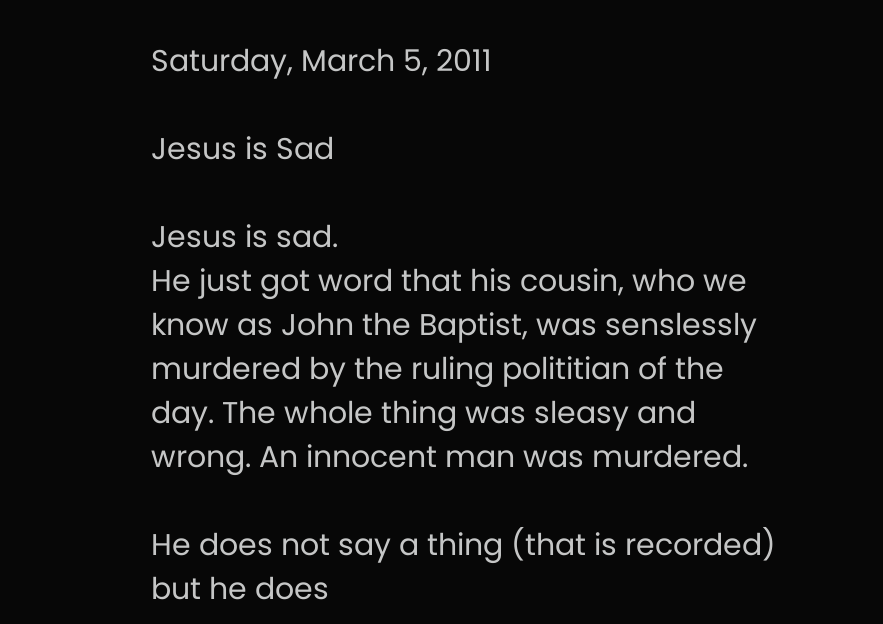Saturday, March 5, 2011

Jesus is Sad

Jesus is sad.
He just got word that his cousin, who we know as John the Baptist, was senslessly murdered by the ruling polititian of the day. The whole thing was sleasy and wrong. An innocent man was murdered.

He does not say a thing (that is recorded) but he does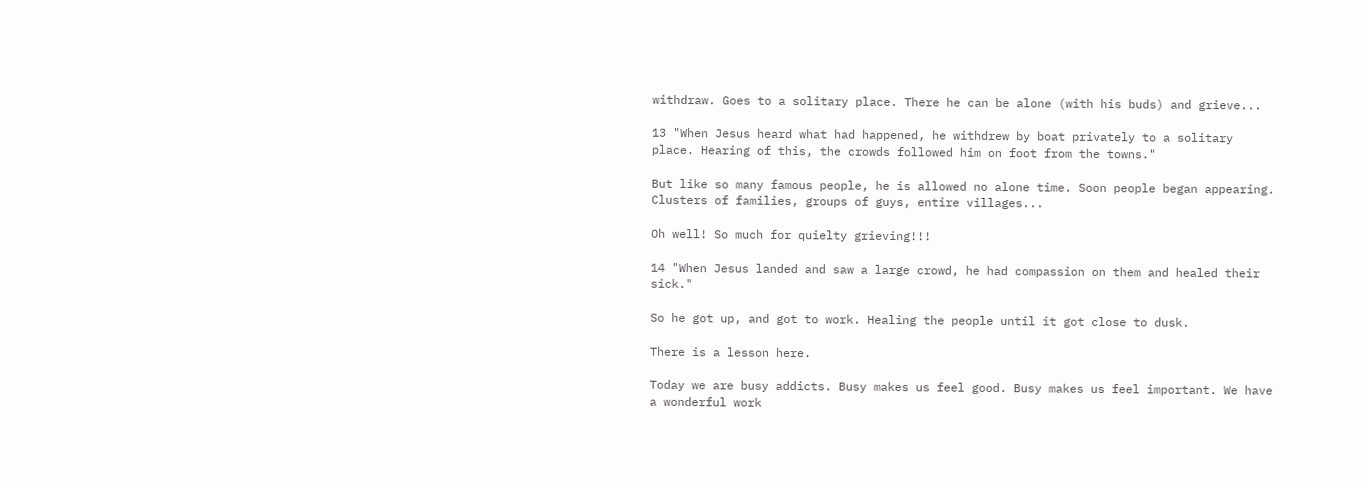withdraw. Goes to a solitary place. There he can be alone (with his buds) and grieve...

13 "When Jesus heard what had happened, he withdrew by boat privately to a solitary place. Hearing of this, the crowds followed him on foot from the towns."

But like so many famous people, he is allowed no alone time. Soon people began appearing. Clusters of families, groups of guys, entire villages...

Oh well! So much for quielty grieving!!!

14 "When Jesus landed and saw a large crowd, he had compassion on them and healed their sick."

So he got up, and got to work. Healing the people until it got close to dusk.

There is a lesson here.

Today we are busy addicts. Busy makes us feel good. Busy makes us feel important. We have a wonderful work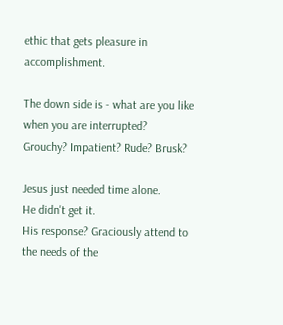ethic that gets pleasure in accomplishment.

The down side is - what are you like when you are interrupted?
Grouchy? Impatient? Rude? Brusk?

Jesus just needed time alone.
He didn't get it.
His response? Graciously attend to the needs of the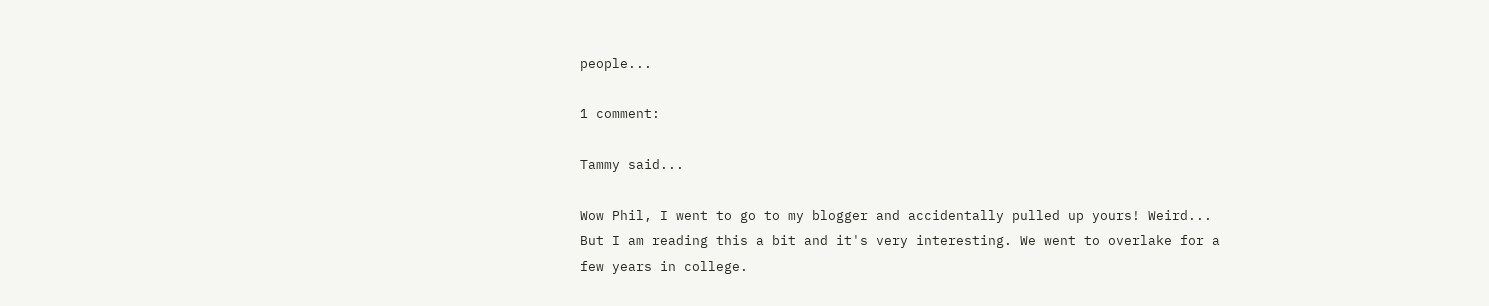people...

1 comment:

Tammy said...

Wow Phil, I went to go to my blogger and accidentally pulled up yours! Weird... But I am reading this a bit and it's very interesting. We went to overlake for a few years in college.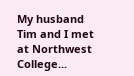My husband Tim and I met at Northwest College...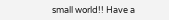small world!! Have a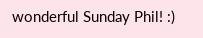wonderful Sunday Phil! :)